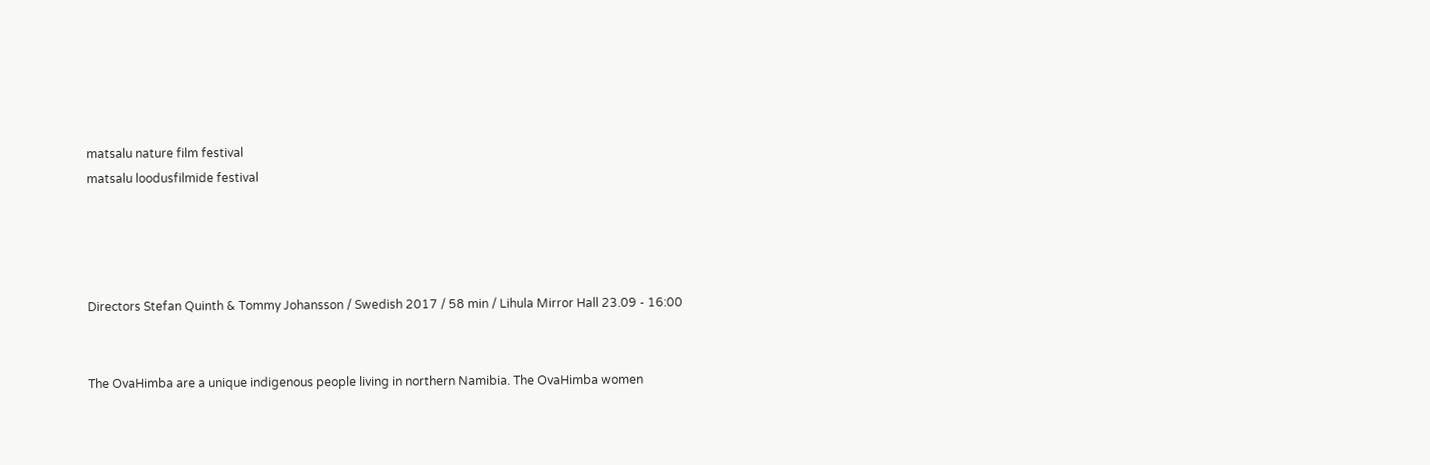matsalu nature film festival
matsalu loodusfilmide festival




Directors Stefan Quinth & Tommy Johansson / Swedish 2017 / 58 min / Lihula Mirror Hall 23.09 - 16:00


The OvaHimba are a unique indigenous people living in northern Namibia. The OvaHimba women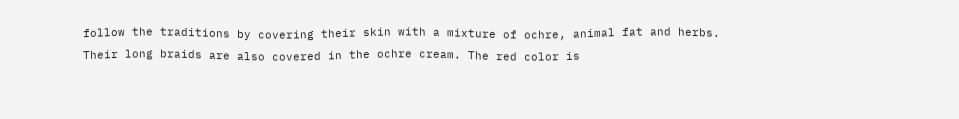follow the traditions by covering their skin with a mixture of ochre, animal fat and herbs. Their long braids are also covered in the ochre cream. The red color is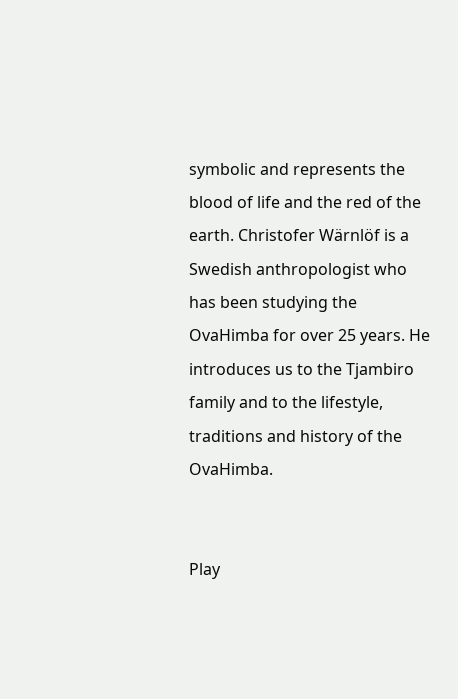symbolic and represents the blood of life and the red of the earth. Christofer Wärnlöf is a Swedish anthropologist who has been studying the OvaHimba for over 25 years. He introduces us to the Tjambiro family and to the lifestyle, traditions and history of the OvaHimba.


Play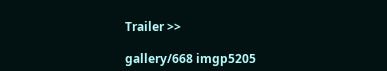Trailer >>

gallery/668 imgp5205